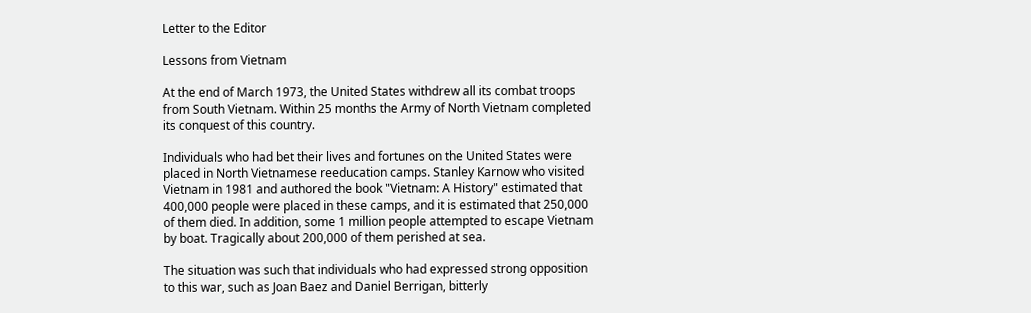Letter to the Editor

Lessons from Vietnam

At the end of March 1973, the United States withdrew all its combat troops from South Vietnam. Within 25 months the Army of North Vietnam completed its conquest of this country.

Individuals who had bet their lives and fortunes on the United States were placed in North Vietnamese reeducation camps. Stanley Karnow who visited Vietnam in 1981 and authored the book "Vietnam: A History" estimated that 400,000 people were placed in these camps, and it is estimated that 250,000 of them died. In addition, some 1 million people attempted to escape Vietnam by boat. Tragically about 200,000 of them perished at sea.

The situation was such that individuals who had expressed strong opposition to this war, such as Joan Baez and Daniel Berrigan, bitterly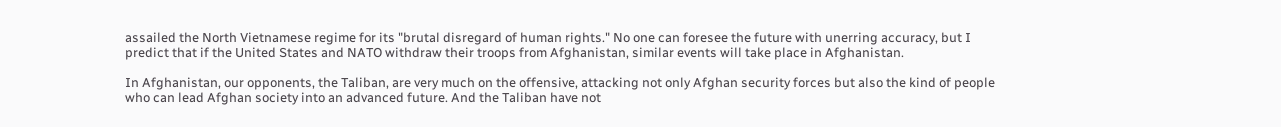assailed the North Vietnamese regime for its "brutal disregard of human rights." No one can foresee the future with unerring accuracy, but I predict that if the United States and NATO withdraw their troops from Afghanistan, similar events will take place in Afghanistan.

In Afghanistan, our opponents, the Taliban, are very much on the offensive, attacking not only Afghan security forces but also the kind of people who can lead Afghan society into an advanced future. And the Taliban have not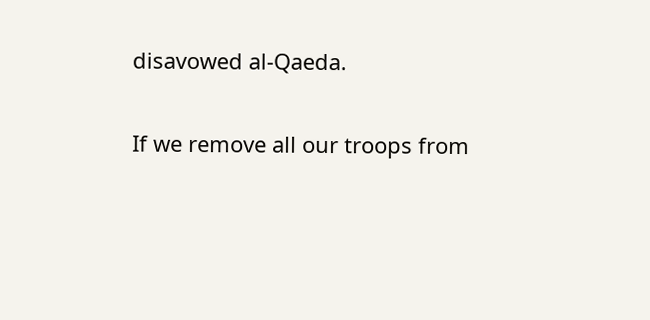disavowed al-Qaeda.

If we remove all our troops from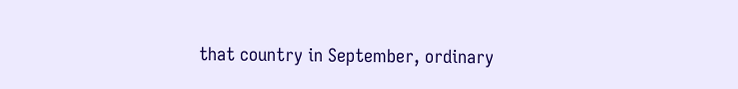that country in September, ordinary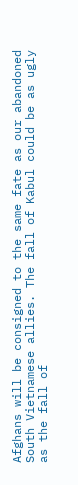Afghans will be consigned to the same fate as our abandoned South Vietnamese allies. The fall of Kabul could be as ugly as the fall of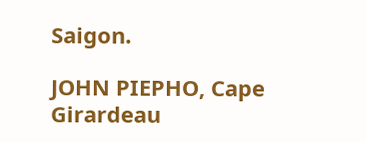Saigon.

JOHN PIEPHO, Cape Girardeau